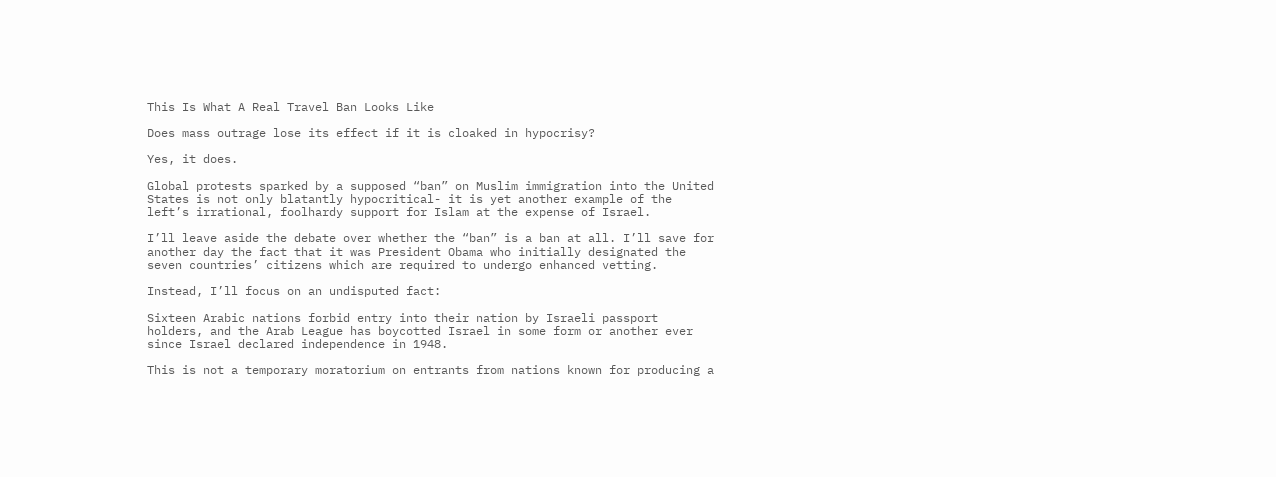This Is What A Real Travel Ban Looks Like

Does mass outrage lose its effect if it is cloaked in hypocrisy?

Yes, it does.

Global protests sparked by a supposed “ban” on Muslim immigration into the United States is not only blatantly hypocritical- it is yet another example of the left’s irrational, foolhardy support for Islam at the expense of Israel.

I’ll leave aside the debate over whether the “ban” is a ban at all. I’ll save for another day the fact that it was President Obama who initially designated the seven countries’ citizens which are required to undergo enhanced vetting.

Instead, I’ll focus on an undisputed fact:

Sixteen Arabic nations forbid entry into their nation by Israeli passport holders, and the Arab League has boycotted Israel in some form or another ever since Israel declared independence in 1948.

This is not a temporary moratorium on entrants from nations known for producing a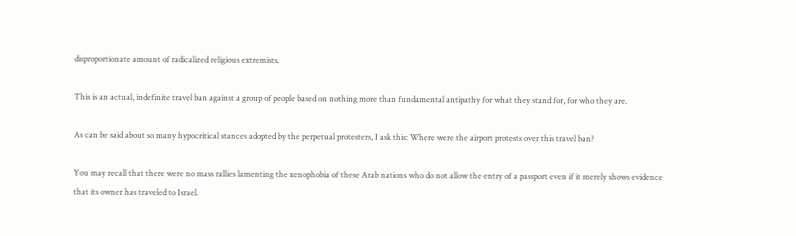disproportionate amount of radicalized religious extremists.

This is an actual, indefinite travel ban against a group of people based on nothing more than fundamental antipathy for what they stand for, for who they are.

As can be said about so many hypocritical stances adopted by the perpetual protesters, I ask this: Where were the airport protests over this travel ban?

You may recall that there were no mass rallies lamenting the xenophobia of these Arab nations who do not allow the entry of a passport even if it merely shows evidence that its owner has traveled to Israel.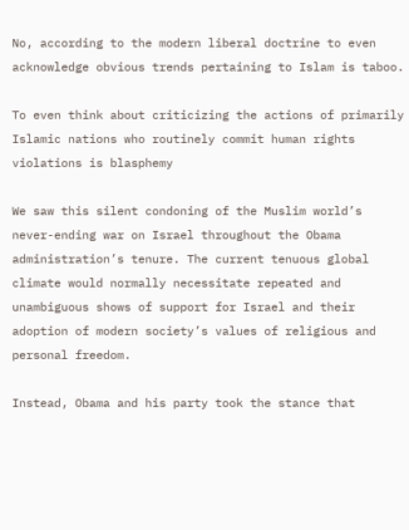No, according to the modern liberal doctrine to even acknowledge obvious trends pertaining to Islam is taboo.

To even think about criticizing the actions of primarily Islamic nations who routinely commit human rights violations is blasphemy

We saw this silent condoning of the Muslim world’s never-ending war on Israel throughout the Obama administration’s tenure. The current tenuous global climate would normally necessitate repeated and unambiguous shows of support for Israel and their adoption of modern society’s values of religious and personal freedom.

Instead, Obama and his party took the stance that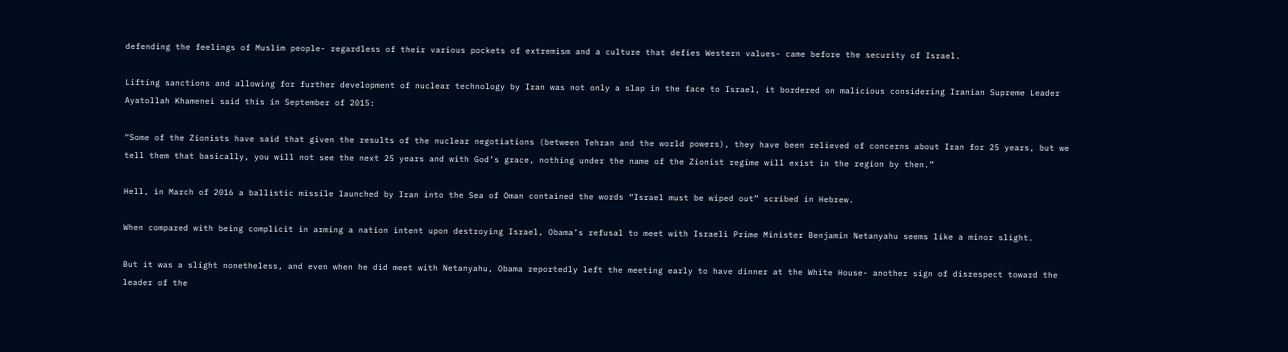defending the feelings of Muslim people- regardless of their various pockets of extremism and a culture that defies Western values- came before the security of Israel.

Lifting sanctions and allowing for further development of nuclear technology by Iran was not only a slap in the face to Israel, it bordered on malicious considering Iranian Supreme Leader Ayatollah Khamenei said this in September of 2015:

“Some of the Zionists have said that given the results of the nuclear negotiations (between Tehran and the world powers), they have been relieved of concerns about Iran for 25 years, but we tell them that basically, you will not see the next 25 years and with God’s grace, nothing under the name of the Zionist regime will exist in the region by then.”

Hell, in March of 2016 a ballistic missile launched by Iran into the Sea of Oman contained the words “Israel must be wiped out” scribed in Hebrew.

When compared with being complicit in arming a nation intent upon destroying Israel, Obama’s refusal to meet with Israeli Prime Minister Benjamin Netanyahu seems like a minor slight.

But it was a slight nonetheless, and even when he did meet with Netanyahu, Obama reportedly left the meeting early to have dinner at the White House- another sign of disrespect toward the leader of the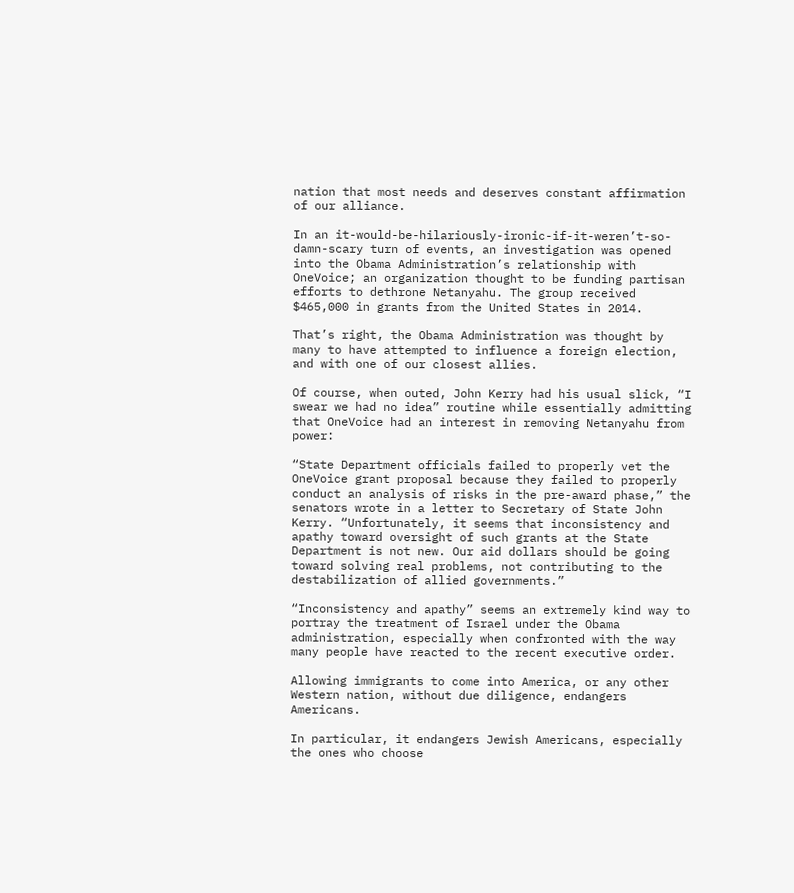nation that most needs and deserves constant affirmation of our alliance.

In an it-would-be-hilariously-ironic-if-it-weren’t-so-damn-scary turn of events, an investigation was opened into the Obama Administration’s relationship with OneVoice; an organization thought to be funding partisan efforts to dethrone Netanyahu. The group received $465,000 in grants from the United States in 2014.

That’s right, the Obama Administration was thought by many to have attempted to influence a foreign election, and with one of our closest allies.

Of course, when outed, John Kerry had his usual slick, “I swear we had no idea” routine while essentially admitting that OneVoice had an interest in removing Netanyahu from power:

“State Department officials failed to properly vet the OneVoice grant proposal because they failed to properly conduct an analysis of risks in the pre-award phase,” the senators wrote in a letter to Secretary of State John Kerry. “Unfortunately, it seems that inconsistency and apathy toward oversight of such grants at the State Department is not new. Our aid dollars should be going toward solving real problems, not contributing to the destabilization of allied governments.”

“Inconsistency and apathy” seems an extremely kind way to portray the treatment of Israel under the Obama administration, especially when confronted with the way many people have reacted to the recent executive order.

Allowing immigrants to come into America, or any other Western nation, without due diligence, endangers Americans.

In particular, it endangers Jewish Americans, especially the ones who choose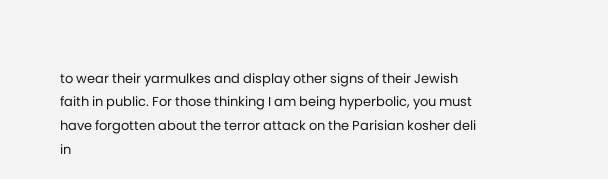to wear their yarmulkes and display other signs of their Jewish faith in public. For those thinking I am being hyperbolic, you must have forgotten about the terror attack on the Parisian kosher deli in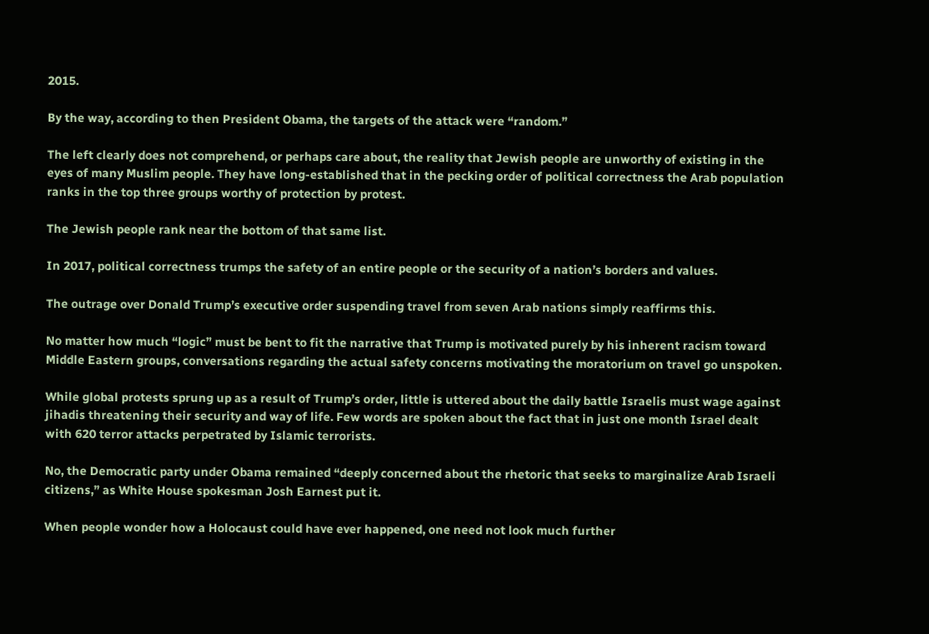2015.

By the way, according to then President Obama, the targets of the attack were “random.”

The left clearly does not comprehend, or perhaps care about, the reality that Jewish people are unworthy of existing in the eyes of many Muslim people. They have long-established that in the pecking order of political correctness the Arab population ranks in the top three groups worthy of protection by protest.

The Jewish people rank near the bottom of that same list.

In 2017, political correctness trumps the safety of an entire people or the security of a nation’s borders and values.

The outrage over Donald Trump’s executive order suspending travel from seven Arab nations simply reaffirms this.

No matter how much “logic” must be bent to fit the narrative that Trump is motivated purely by his inherent racism toward Middle Eastern groups, conversations regarding the actual safety concerns motivating the moratorium on travel go unspoken.

While global protests sprung up as a result of Trump’s order, little is uttered about the daily battle Israelis must wage against jihadis threatening their security and way of life. Few words are spoken about the fact that in just one month Israel dealt with 620 terror attacks perpetrated by Islamic terrorists.

No, the Democratic party under Obama remained “deeply concerned about the rhetoric that seeks to marginalize Arab Israeli citizens,” as White House spokesman Josh Earnest put it.

When people wonder how a Holocaust could have ever happened, one need not look much further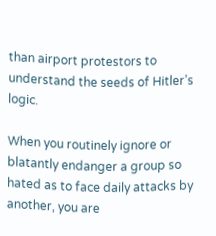than airport protestors to understand the seeds of Hitler’s logic.

When you routinely ignore or blatantly endanger a group so hated as to face daily attacks by another, you are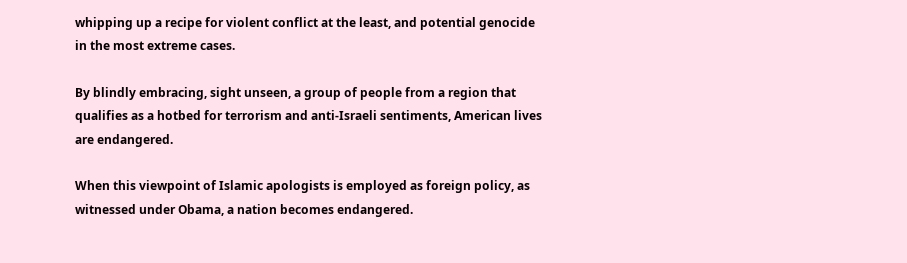whipping up a recipe for violent conflict at the least, and potential genocide in the most extreme cases.

By blindly embracing, sight unseen, a group of people from a region that qualifies as a hotbed for terrorism and anti-Israeli sentiments, American lives are endangered.

When this viewpoint of Islamic apologists is employed as foreign policy, as witnessed under Obama, a nation becomes endangered.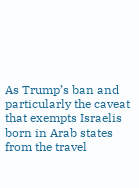As Trump’s ban and particularly the caveat that exempts Israelis born in Arab states from the travel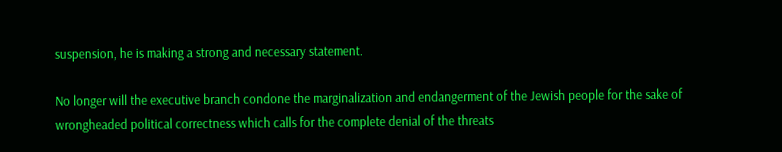suspension, he is making a strong and necessary statement.

No longer will the executive branch condone the marginalization and endangerment of the Jewish people for the sake of wrongheaded political correctness which calls for the complete denial of the threats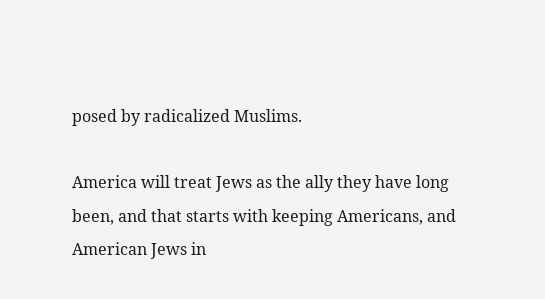posed by radicalized Muslims.

America will treat Jews as the ally they have long been, and that starts with keeping Americans, and American Jews in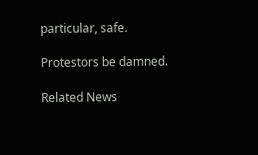particular, safe.

Protestors be damned.

Related News